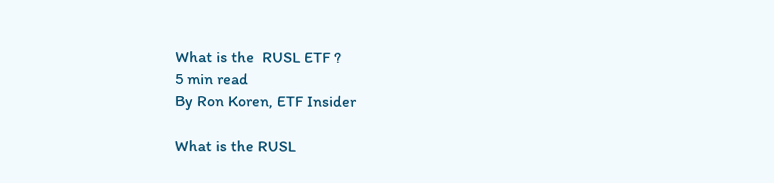What is the  RUSL ETF ?
5 min read
By Ron Koren, ETF Insider

What is the RUSL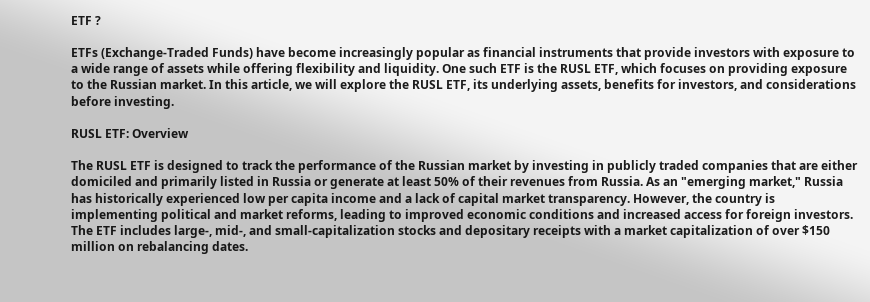ETF ?

ETFs (Exchange-Traded Funds) have become increasingly popular as financial instruments that provide investors with exposure to a wide range of assets while offering flexibility and liquidity. One such ETF is the RUSL ETF, which focuses on providing exposure to the Russian market. In this article, we will explore the RUSL ETF, its underlying assets, benefits for investors, and considerations before investing.

RUSL ETF: Overview

The RUSL ETF is designed to track the performance of the Russian market by investing in publicly traded companies that are either domiciled and primarily listed in Russia or generate at least 50% of their revenues from Russia. As an "emerging market," Russia has historically experienced low per capita income and a lack of capital market transparency. However, the country is implementing political and market reforms, leading to improved economic conditions and increased access for foreign investors. The ETF includes large-, mid-, and small-capitalization stocks and depositary receipts with a market capitalization of over $150 million on rebalancing dates.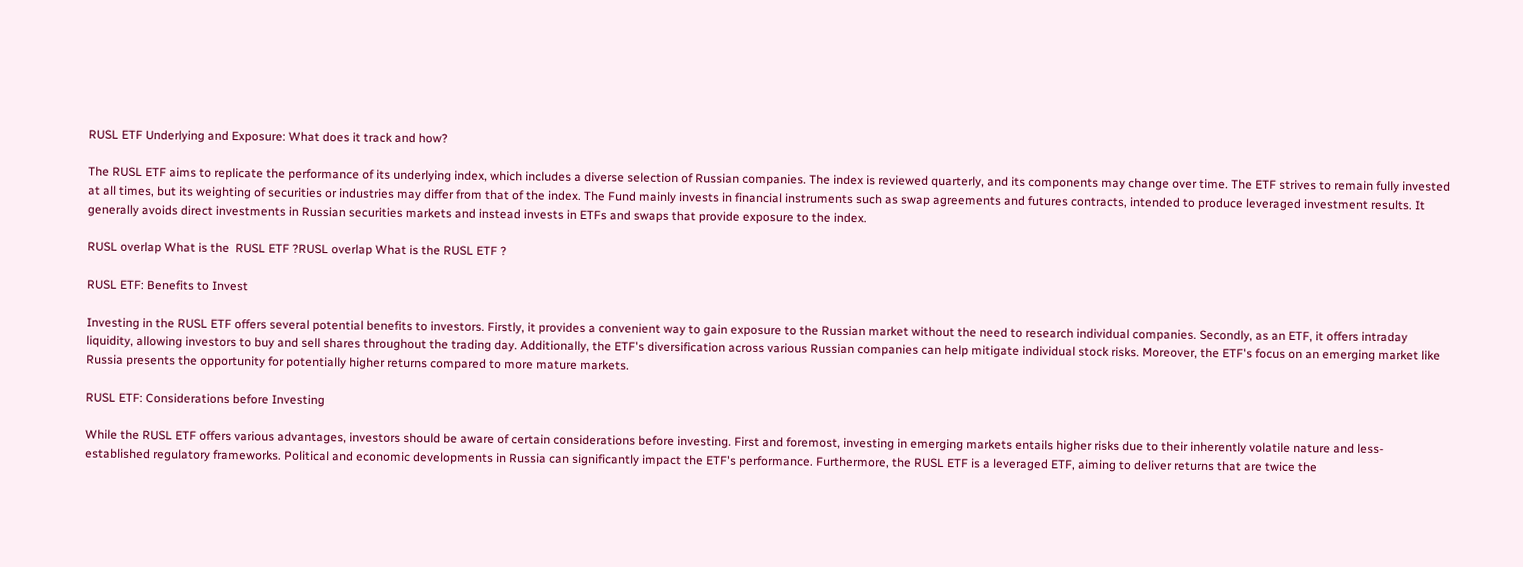RUSL ETF Underlying and Exposure: What does it track and how?

The RUSL ETF aims to replicate the performance of its underlying index, which includes a diverse selection of Russian companies. The index is reviewed quarterly, and its components may change over time. The ETF strives to remain fully invested at all times, but its weighting of securities or industries may differ from that of the index. The Fund mainly invests in financial instruments such as swap agreements and futures contracts, intended to produce leveraged investment results. It generally avoids direct investments in Russian securities markets and instead invests in ETFs and swaps that provide exposure to the index.

RUSL overlap What is the  RUSL ETF ?RUSL overlap What is the RUSL ETF ?

RUSL ETF: Benefits to Invest

Investing in the RUSL ETF offers several potential benefits to investors. Firstly, it provides a convenient way to gain exposure to the Russian market without the need to research individual companies. Secondly, as an ETF, it offers intraday liquidity, allowing investors to buy and sell shares throughout the trading day. Additionally, the ETF's diversification across various Russian companies can help mitigate individual stock risks. Moreover, the ETF's focus on an emerging market like Russia presents the opportunity for potentially higher returns compared to more mature markets.

RUSL ETF: Considerations before Investing

While the RUSL ETF offers various advantages, investors should be aware of certain considerations before investing. First and foremost, investing in emerging markets entails higher risks due to their inherently volatile nature and less-established regulatory frameworks. Political and economic developments in Russia can significantly impact the ETF's performance. Furthermore, the RUSL ETF is a leveraged ETF, aiming to deliver returns that are twice the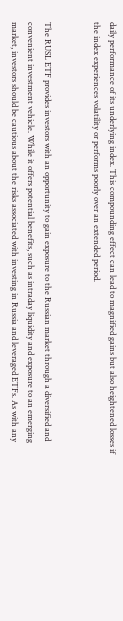daily performance of its underlying index. This compounding effect can lead to magnified gains but also heightened losses if the index experiences volatility or performs poorly over an extended period.


The RUSL ETF provides investors with an opportunity to gain exposure to the Russian market through a diversified and convenient investment vehicle. While it offers potential benefits, such as intraday liquidity and exposure to an emerging market, investors should be cautious about the risks associated with investing in Russia and leveraged ETFs. As with any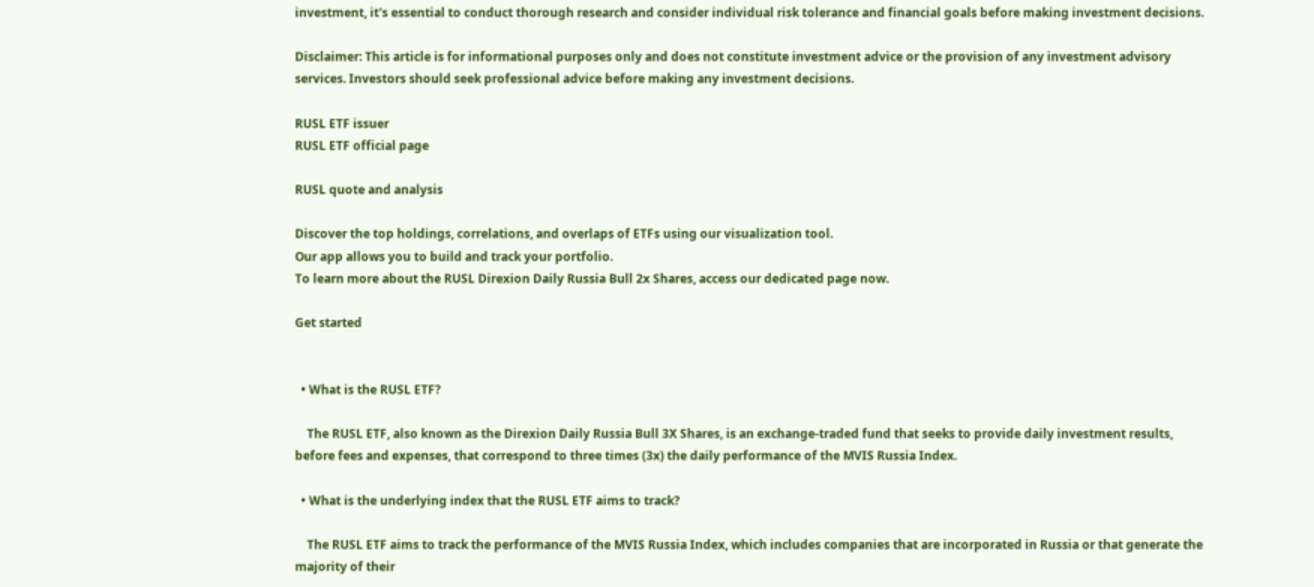investment, it's essential to conduct thorough research and consider individual risk tolerance and financial goals before making investment decisions.

Disclaimer: This article is for informational purposes only and does not constitute investment advice or the provision of any investment advisory services. Investors should seek professional advice before making any investment decisions.

RUSL ETF issuer
RUSL ETF official page

RUSL quote and analysis

Discover the top holdings, correlations, and overlaps of ETFs using our visualization tool.
Our app allows you to build and track your portfolio.
To learn more about the RUSL Direxion Daily Russia Bull 2x Shares, access our dedicated page now.

Get started


  • What is the RUSL ETF?

    The RUSL ETF, also known as the Direxion Daily Russia Bull 3X Shares, is an exchange-traded fund that seeks to provide daily investment results, before fees and expenses, that correspond to three times (3x) the daily performance of the MVIS Russia Index.

  • What is the underlying index that the RUSL ETF aims to track?

    The RUSL ETF aims to track the performance of the MVIS Russia Index, which includes companies that are incorporated in Russia or that generate the majority of their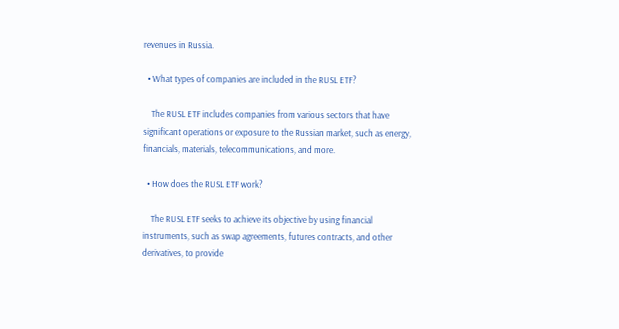revenues in Russia.

  • What types of companies are included in the RUSL ETF?

    The RUSL ETF includes companies from various sectors that have significant operations or exposure to the Russian market, such as energy, financials, materials, telecommunications, and more.

  • How does the RUSL ETF work?

    The RUSL ETF seeks to achieve its objective by using financial instruments, such as swap agreements, futures contracts, and other derivatives, to provide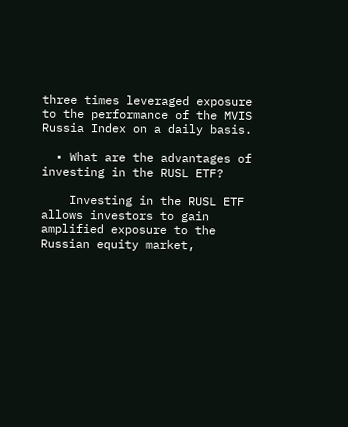three times leveraged exposure to the performance of the MVIS Russia Index on a daily basis.

  • What are the advantages of investing in the RUSL ETF?

    Investing in the RUSL ETF allows investors to gain amplified exposure to the Russian equity market,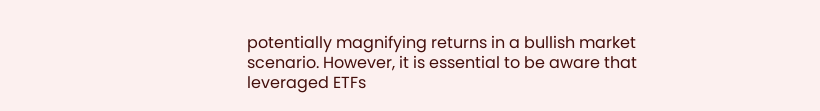potentially magnifying returns in a bullish market scenario. However, it is essential to be aware that leveraged ETFs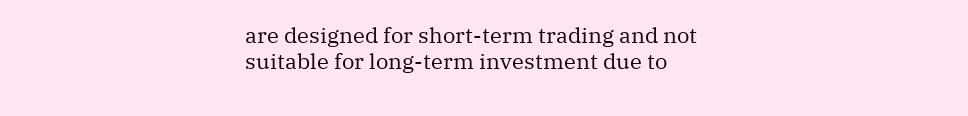are designed for short-term trading and not suitable for long-term investment due to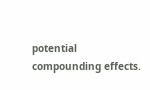potential compounding effects.